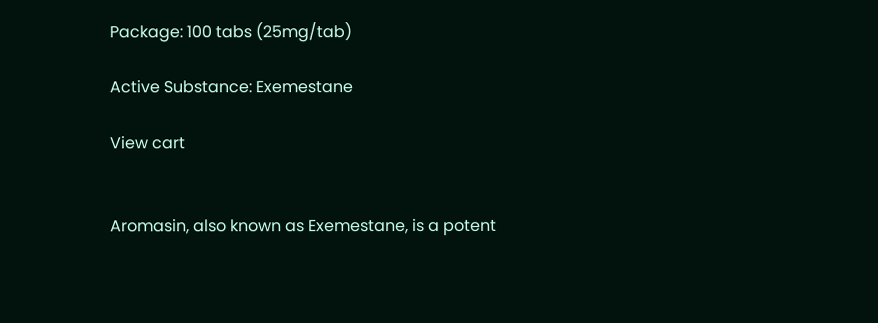Package: 100 tabs (25mg/tab)

Active Substance: Exemestane

View cart


Aromasin, also known as Exemestane, is a potent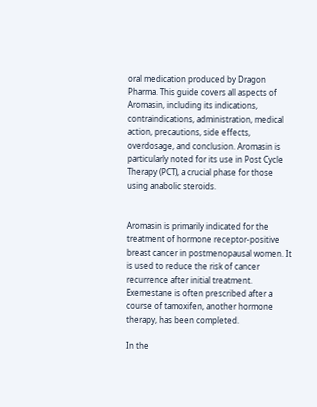oral medication produced by Dragon Pharma. This guide covers all aspects of Aromasin, including its indications, contraindications, administration, medical action, precautions, side effects, overdosage, and conclusion. Aromasin is particularly noted for its use in Post Cycle Therapy (PCT), a crucial phase for those using anabolic steroids.


Aromasin is primarily indicated for the treatment of hormone receptor-positive breast cancer in postmenopausal women. It is used to reduce the risk of cancer recurrence after initial treatment. Exemestane is often prescribed after a course of tamoxifen, another hormone therapy, has been completed.

In the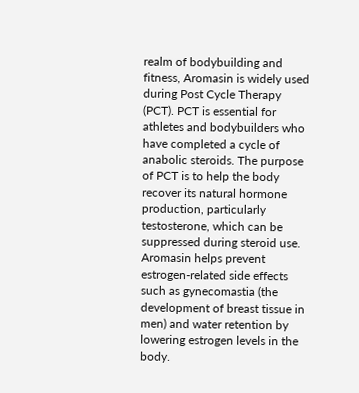realm of bodybuilding and fitness, Aromasin is widely used during Post Cycle Therapy (PCT). PCT is essential for athletes and bodybuilders who have completed a cycle of anabolic steroids. The purpose of PCT is to help the body recover its natural hormone production, particularly testosterone, which can be suppressed during steroid use. Aromasin helps prevent estrogen-related side effects such as gynecomastia (the development of breast tissue in men) and water retention by lowering estrogen levels in the body.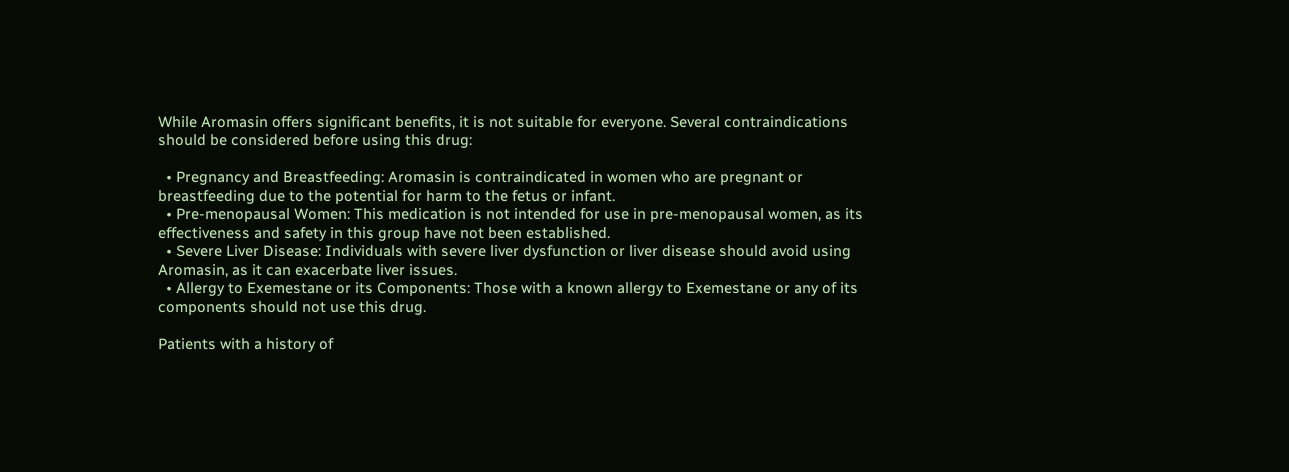While Aromasin offers significant benefits, it is not suitable for everyone. Several contraindications should be considered before using this drug:

  • Pregnancy and Breastfeeding: Aromasin is contraindicated in women who are pregnant or breastfeeding due to the potential for harm to the fetus or infant.
  • Pre-menopausal Women: This medication is not intended for use in pre-menopausal women, as its effectiveness and safety in this group have not been established.
  • Severe Liver Disease: Individuals with severe liver dysfunction or liver disease should avoid using Aromasin, as it can exacerbate liver issues.
  • Allergy to Exemestane or its Components: Those with a known allergy to Exemestane or any of its components should not use this drug.

Patients with a history of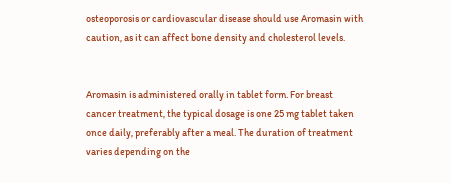osteoporosis or cardiovascular disease should use Aromasin with caution, as it can affect bone density and cholesterol levels.


Aromasin is administered orally in tablet form. For breast cancer treatment, the typical dosage is one 25 mg tablet taken once daily, preferably after a meal. The duration of treatment varies depending on the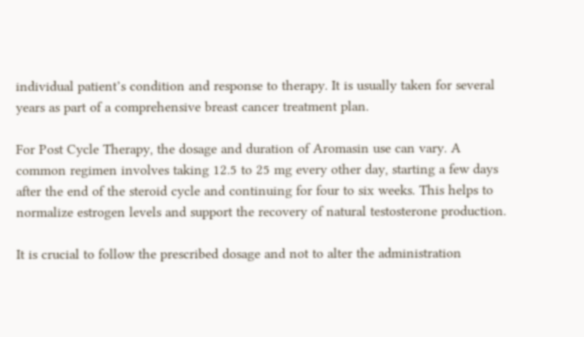individual patient’s condition and response to therapy. It is usually taken for several years as part of a comprehensive breast cancer treatment plan.

For Post Cycle Therapy, the dosage and duration of Aromasin use can vary. A common regimen involves taking 12.5 to 25 mg every other day, starting a few days after the end of the steroid cycle and continuing for four to six weeks. This helps to normalize estrogen levels and support the recovery of natural testosterone production.

It is crucial to follow the prescribed dosage and not to alter the administration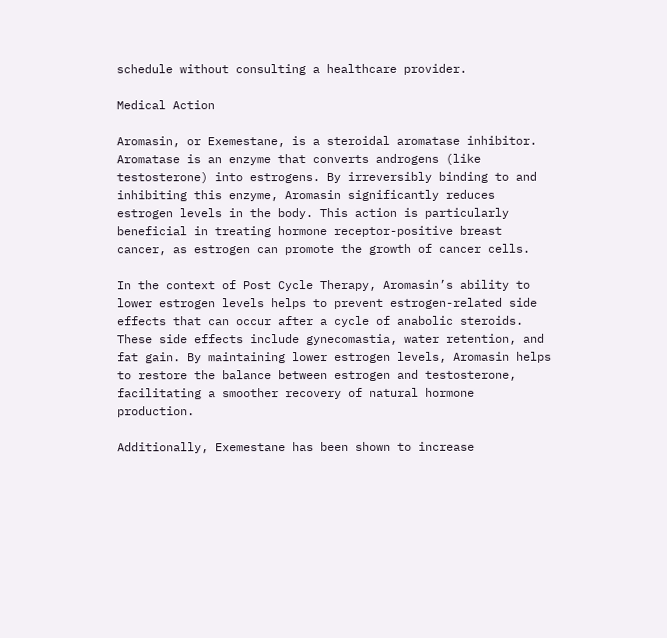schedule without consulting a healthcare provider.

Medical Action

Aromasin, or Exemestane, is a steroidal aromatase inhibitor. Aromatase is an enzyme that converts androgens (like testosterone) into estrogens. By irreversibly binding to and inhibiting this enzyme, Aromasin significantly reduces estrogen levels in the body. This action is particularly beneficial in treating hormone receptor-positive breast cancer, as estrogen can promote the growth of cancer cells.

In the context of Post Cycle Therapy, Aromasin’s ability to lower estrogen levels helps to prevent estrogen-related side effects that can occur after a cycle of anabolic steroids. These side effects include gynecomastia, water retention, and fat gain. By maintaining lower estrogen levels, Aromasin helps to restore the balance between estrogen and testosterone, facilitating a smoother recovery of natural hormone production.

Additionally, Exemestane has been shown to increase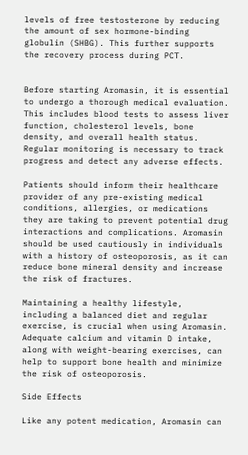levels of free testosterone by reducing the amount of sex hormone-binding globulin (SHBG). This further supports the recovery process during PCT.


Before starting Aromasin, it is essential to undergo a thorough medical evaluation. This includes blood tests to assess liver function, cholesterol levels, bone density, and overall health status. Regular monitoring is necessary to track progress and detect any adverse effects.

Patients should inform their healthcare provider of any pre-existing medical conditions, allergies, or medications they are taking to prevent potential drug interactions and complications. Aromasin should be used cautiously in individuals with a history of osteoporosis, as it can reduce bone mineral density and increase the risk of fractures.

Maintaining a healthy lifestyle, including a balanced diet and regular exercise, is crucial when using Aromasin. Adequate calcium and vitamin D intake, along with weight-bearing exercises, can help to support bone health and minimize the risk of osteoporosis.

Side Effects

Like any potent medication, Aromasin can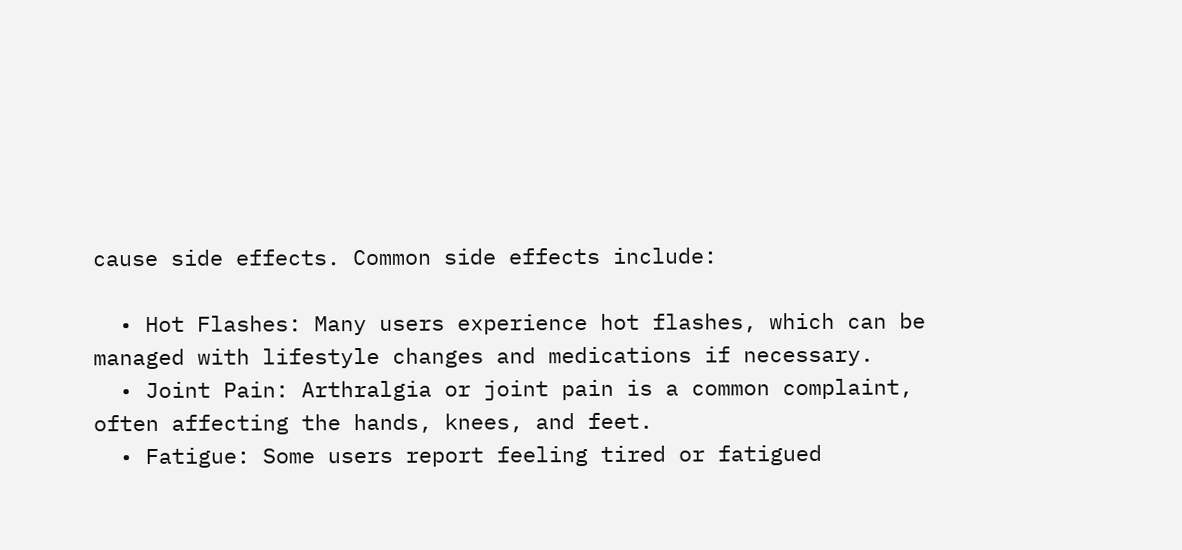cause side effects. Common side effects include:

  • Hot Flashes: Many users experience hot flashes, which can be managed with lifestyle changes and medications if necessary.
  • Joint Pain: Arthralgia or joint pain is a common complaint, often affecting the hands, knees, and feet.
  • Fatigue: Some users report feeling tired or fatigued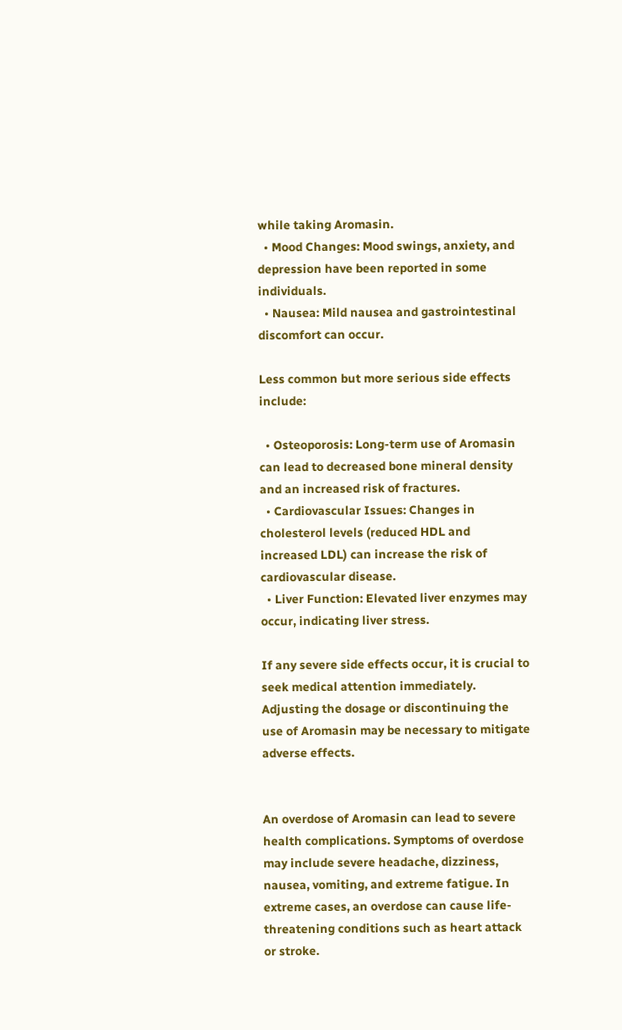while taking Aromasin.
  • Mood Changes: Mood swings, anxiety, and depression have been reported in some individuals.
  • Nausea: Mild nausea and gastrointestinal discomfort can occur.

Less common but more serious side effects include:

  • Osteoporosis: Long-term use of Aromasin can lead to decreased bone mineral density and an increased risk of fractures.
  • Cardiovascular Issues: Changes in cholesterol levels (reduced HDL and increased LDL) can increase the risk of cardiovascular disease.
  • Liver Function: Elevated liver enzymes may occur, indicating liver stress.

If any severe side effects occur, it is crucial to seek medical attention immediately. Adjusting the dosage or discontinuing the use of Aromasin may be necessary to mitigate adverse effects.


An overdose of Aromasin can lead to severe health complications. Symptoms of overdose may include severe headache, dizziness, nausea, vomiting, and extreme fatigue. In extreme cases, an overdose can cause life-threatening conditions such as heart attack or stroke.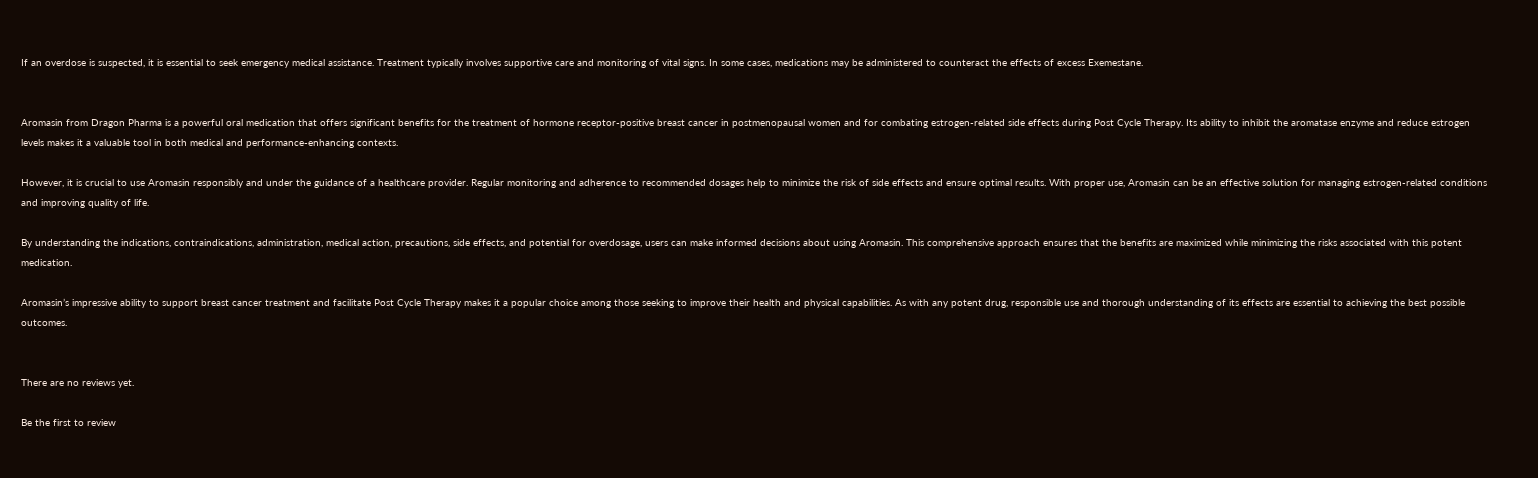If an overdose is suspected, it is essential to seek emergency medical assistance. Treatment typically involves supportive care and monitoring of vital signs. In some cases, medications may be administered to counteract the effects of excess Exemestane.


Aromasin from Dragon Pharma is a powerful oral medication that offers significant benefits for the treatment of hormone receptor-positive breast cancer in postmenopausal women and for combating estrogen-related side effects during Post Cycle Therapy. Its ability to inhibit the aromatase enzyme and reduce estrogen levels makes it a valuable tool in both medical and performance-enhancing contexts.

However, it is crucial to use Aromasin responsibly and under the guidance of a healthcare provider. Regular monitoring and adherence to recommended dosages help to minimize the risk of side effects and ensure optimal results. With proper use, Aromasin can be an effective solution for managing estrogen-related conditions and improving quality of life.

By understanding the indications, contraindications, administration, medical action, precautions, side effects, and potential for overdosage, users can make informed decisions about using Aromasin. This comprehensive approach ensures that the benefits are maximized while minimizing the risks associated with this potent medication.

Aromasin’s impressive ability to support breast cancer treatment and facilitate Post Cycle Therapy makes it a popular choice among those seeking to improve their health and physical capabilities. As with any potent drug, responsible use and thorough understanding of its effects are essential to achieving the best possible outcomes.


There are no reviews yet.

Be the first to review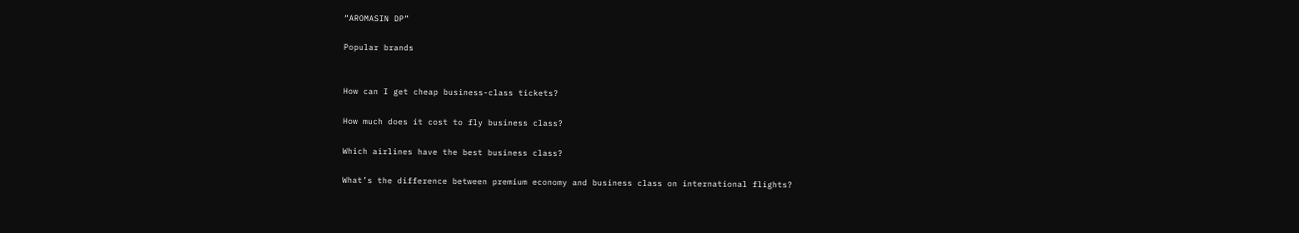“AROMASIN DP”

Popular brands


How can I get cheap business-class tickets?

How much does it cost to fly business class?

Which airlines have the best business class?

What’s the difference between premium economy and business class on international flights?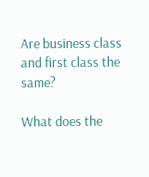Are business class and first class the same?

What does the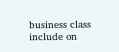business class include on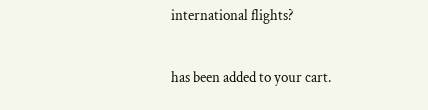international flights?

has been added to your cart.